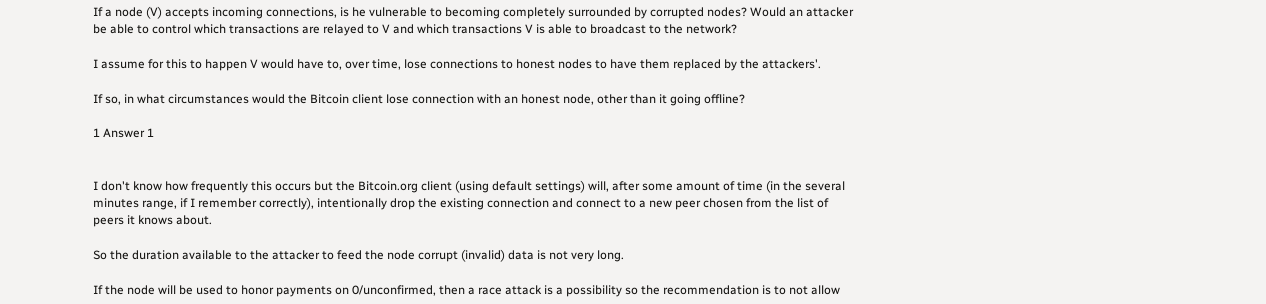If a node (V) accepts incoming connections, is he vulnerable to becoming completely surrounded by corrupted nodes? Would an attacker be able to control which transactions are relayed to V and which transactions V is able to broadcast to the network?

I assume for this to happen V would have to, over time, lose connections to honest nodes to have them replaced by the attackers'.

If so, in what circumstances would the Bitcoin client lose connection with an honest node, other than it going offline?

1 Answer 1


I don't know how frequently this occurs but the Bitcoin.org client (using default settings) will, after some amount of time (in the several minutes range, if I remember correctly), intentionally drop the existing connection and connect to a new peer chosen from the list of peers it knows about.

So the duration available to the attacker to feed the node corrupt (invalid) data is not very long.

If the node will be used to honor payments on 0/unconfirmed, then a race attack is a possibility so the recommendation is to not allow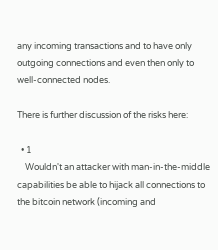any incoming transactions and to have only outgoing connections and even then only to well-connected nodes.

There is further discussion of the risks here:

  • 1
    Wouldn't an attacker with man-in-the-middle capabilities be able to hijack all connections to the bitcoin network (incoming and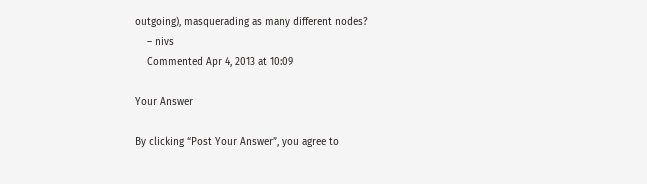outgoing), masquerading as many different nodes?
    – nivs
    Commented Apr 4, 2013 at 10:09

Your Answer

By clicking “Post Your Answer”, you agree to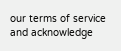our terms of service and acknowledge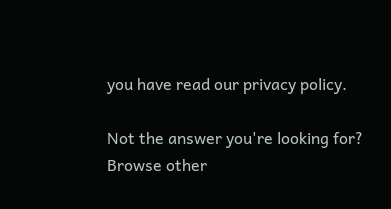you have read our privacy policy.

Not the answer you're looking for? Browse other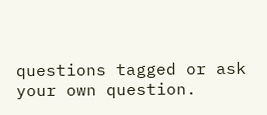questions tagged or ask your own question.